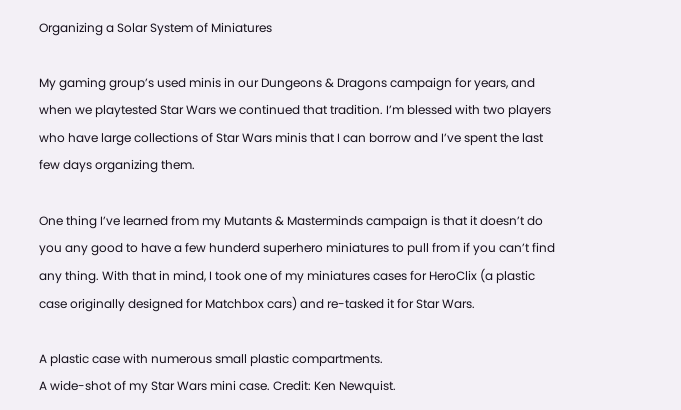Organizing a Solar System of Miniatures

My gaming group’s used minis in our Dungeons & Dragons campaign for years, and when we playtested Star Wars we continued that tradition. I’m blessed with two players who have large collections of Star Wars minis that I can borrow and I’ve spent the last few days organizing them.

One thing I’ve learned from my Mutants & Masterminds campaign is that it doesn’t do you any good to have a few hunderd superhero miniatures to pull from if you can’t find any thing. With that in mind, I took one of my miniatures cases for HeroClix (a plastic case originally designed for Matchbox cars) and re-tasked it for Star Wars.

A plastic case with numerous small plastic compartments.
A wide-shot of my Star Wars mini case. Credit: Ken Newquist.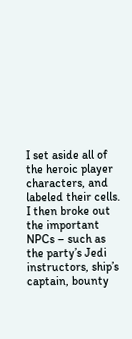I set aside all of the heroic player characters, and labeled their cells. I then broke out the important NPCs – such as the party’s Jedi instructors, ship’s captain, bounty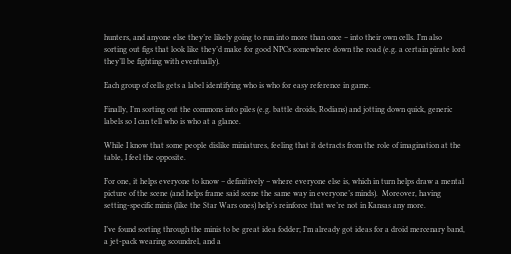hunters, and anyone else they’re likely going to run into more than once – into their own cells. I’m also sorting out figs that look like they’d make for good NPCs somewhere down the road (e.g. a certain pirate lord they’ll be fighting with eventually).

Each group of cells gets a label identifying who is who for easy reference in game.

Finally, I’m sorting out the commons into piles (e.g. battle droids, Rodians) and jotting down quick, generic labels so I can tell who is who at a glance.

While I know that some people dislike miniatures, feeling that it detracts from the role of imagination at the table, I feel the opposite.

For one, it helps everyone to know – definitively – where everyone else is, which in turn helps draw a mental picture of the scene (and helps frame said scene the same way in everyone’s minds).  Moreover, having setting-specific minis (like the Star Wars ones) help’s reinforce that we’re not in Kansas any more.

I’ve found sorting through the minis to be great idea fodder; I’m already got ideas for a droid mercenary band, a jet-pack wearing scoundrel, and a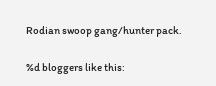Rodian swoop gang/hunter pack.

%d bloggers like this: